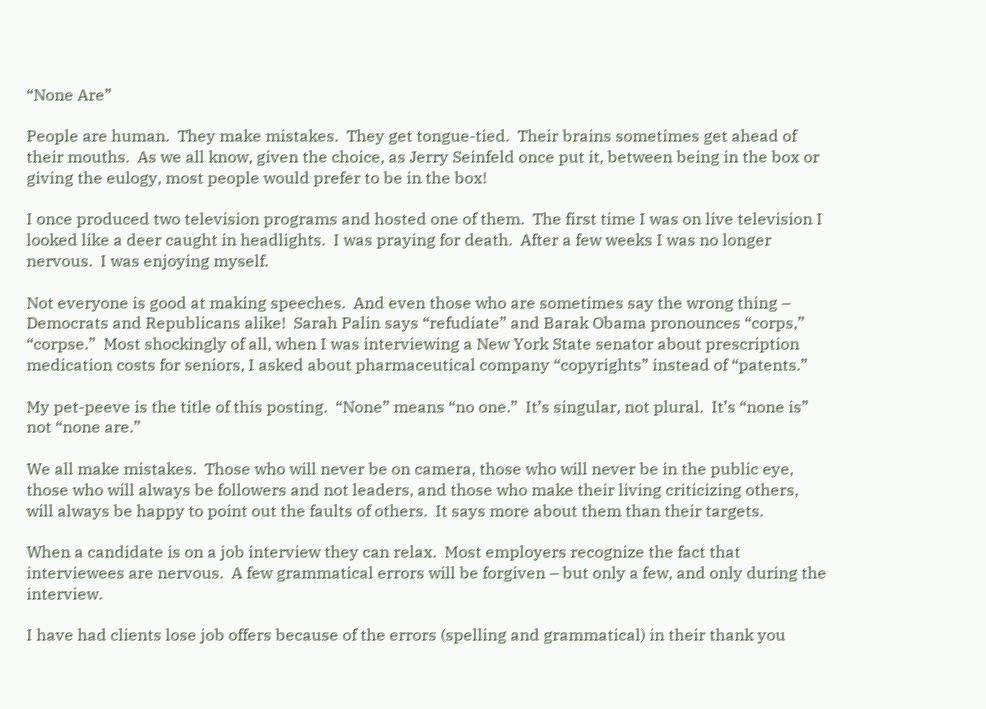“None Are”

People are human.  They make mistakes.  They get tongue-tied.  Their brains sometimes get ahead of their mouths.  As we all know, given the choice, as Jerry Seinfeld once put it, between being in the box or giving the eulogy, most people would prefer to be in the box!

I once produced two television programs and hosted one of them.  The first time I was on live television I looked like a deer caught in headlights.  I was praying for death.  After a few weeks I was no longer nervous.  I was enjoying myself.

Not everyone is good at making speeches.  And even those who are sometimes say the wrong thing – Democrats and Republicans alike!  Sarah Palin says “refudiate” and Barak Obama pronounces “corps,” “corpse.”  Most shockingly of all, when I was interviewing a New York State senator about prescription medication costs for seniors, I asked about pharmaceutical company “copyrights” instead of “patents.”

My pet-peeve is the title of this posting.  “None” means “no one.”  It’s singular, not plural.  It’s “none is” not “none are.”

We all make mistakes.  Those who will never be on camera, those who will never be in the public eye, those who will always be followers and not leaders, and those who make their living criticizing others, will always be happy to point out the faults of others.  It says more about them than their targets.

When a candidate is on a job interview they can relax.  Most employers recognize the fact that interviewees are nervous.  A few grammatical errors will be forgiven – but only a few, and only during the interview.

I have had clients lose job offers because of the errors (spelling and grammatical) in their thank you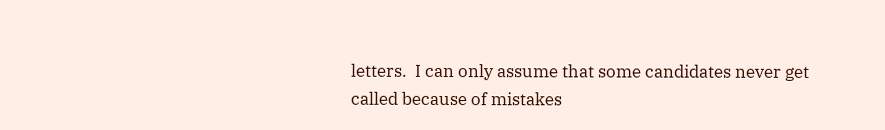letters.  I can only assume that some candidates never get called because of mistakes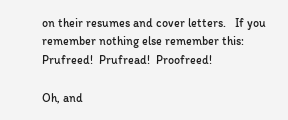on their resumes and cover letters.   If you remember nothing else remember this: Prufreed!  Prufread!  Proofreed!

Oh, and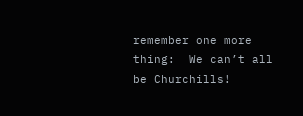remember one more thing:  We can’t all be Churchills!